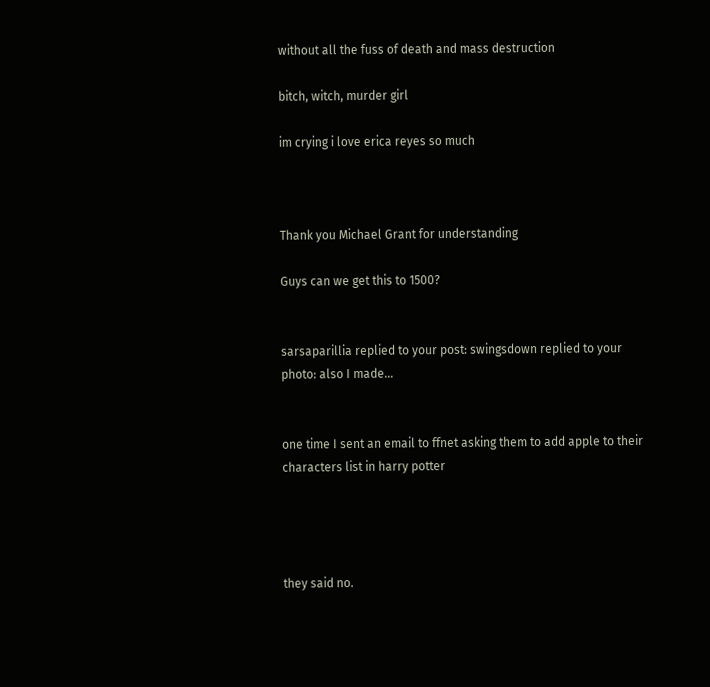without all the fuss of death and mass destruction

bitch, witch, murder girl

im crying i love erica reyes so much



Thank you Michael Grant for understanding

Guys can we get this to 1500?


sarsaparillia replied to your post: swingsdown replied to your photo: also I made…


one time I sent an email to ffnet asking them to add apple to their characters list in harry potter




they said no.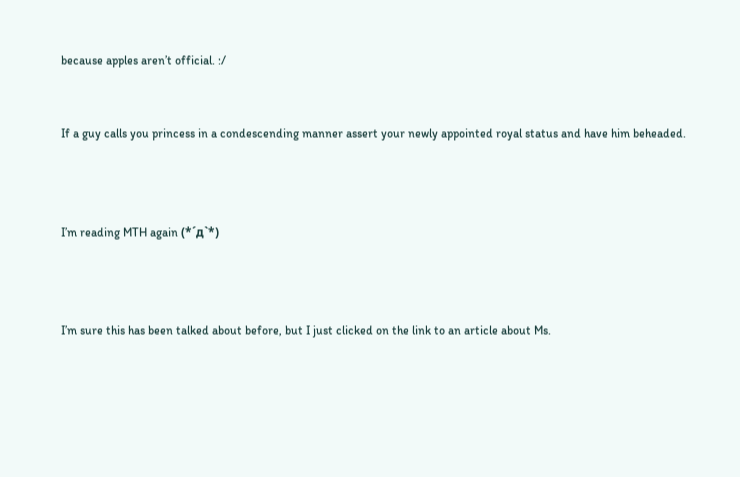because apples aren’t official. :/


If a guy calls you princess in a condescending manner assert your newly appointed royal status and have him beheaded.



I’m reading MTH again (*´д`*)



I’m sure this has been talked about before, but I just clicked on the link to an article about Ms.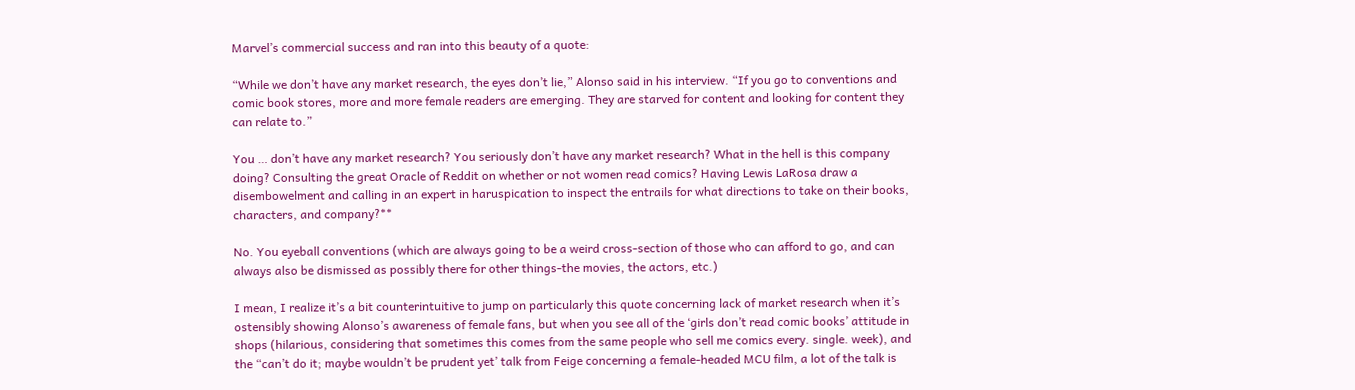Marvel’s commercial success and ran into this beauty of a quote:

“While we don’t have any market research, the eyes don’t lie,” Alonso said in his interview. “If you go to conventions and comic book stores, more and more female readers are emerging. They are starved for content and looking for content they can relate to.”

You … don’t have any market research? You seriously don’t have any market research? What in the hell is this company doing? Consulting the great Oracle of Reddit on whether or not women read comics? Having Lewis LaRosa draw a disembowelment and calling in an expert in haruspication to inspect the entrails for what directions to take on their books, characters, and company?**

No. You eyeball conventions (which are always going to be a weird cross-section of those who can afford to go, and can always also be dismissed as possibly there for other things-the movies, the actors, etc.)

I mean, I realize it’s a bit counterintuitive to jump on particularly this quote concerning lack of market research when it’s ostensibly showing Alonso’s awareness of female fans, but when you see all of the ‘girls don’t read comic books’ attitude in shops (hilarious, considering that sometimes this comes from the same people who sell me comics every. single. week), and the “can’t do it; maybe wouldn’t be prudent yet’ talk from Feige concerning a female-headed MCU film, a lot of the talk is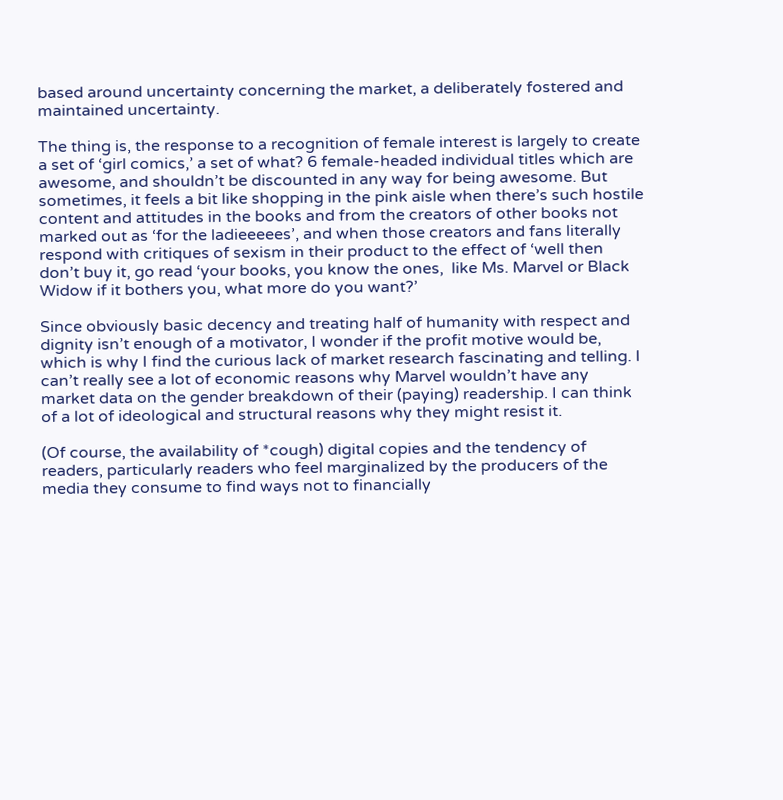based around uncertainty concerning the market, a deliberately fostered and maintained uncertainty.

The thing is, the response to a recognition of female interest is largely to create a set of ‘girl comics,’ a set of what? 6 female-headed individual titles which are awesome, and shouldn’t be discounted in any way for being awesome. But sometimes, it feels a bit like shopping in the pink aisle when there’s such hostile content and attitudes in the books and from the creators of other books not marked out as ‘for the ladieeeees’, and when those creators and fans literally respond with critiques of sexism in their product to the effect of ‘well then don’t buy it, go read ‘your books, you know the ones,  like Ms. Marvel or Black Widow if it bothers you, what more do you want?’

Since obviously basic decency and treating half of humanity with respect and dignity isn’t enough of a motivator, I wonder if the profit motive would be, which is why I find the curious lack of market research fascinating and telling. I can’t really see a lot of economic reasons why Marvel wouldn’t have any market data on the gender breakdown of their (paying) readership. I can think of a lot of ideological and structural reasons why they might resist it.

(Of course, the availability of *cough) digital copies and the tendency of readers, particularly readers who feel marginalized by the producers of the media they consume to find ways not to financially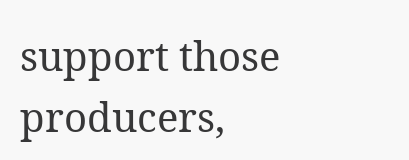support those producers,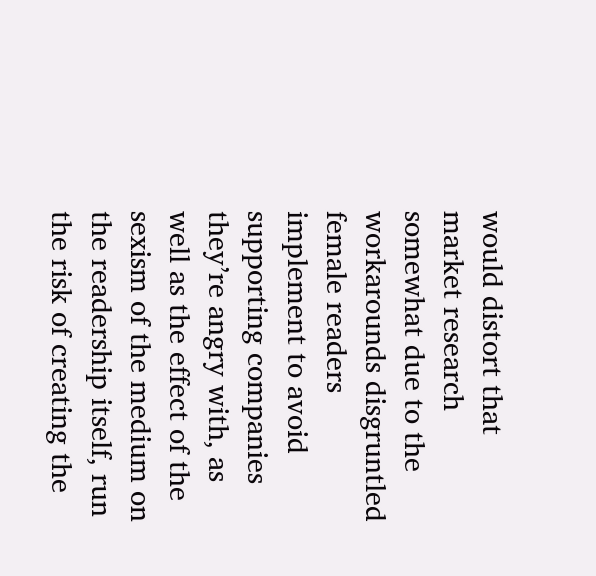would distort that market research somewhat due to the workarounds disgruntled female readers implement to avoid supporting companies they’re angry with, as well as the effect of the sexism of the medium on the readership itself, run the risk of creating the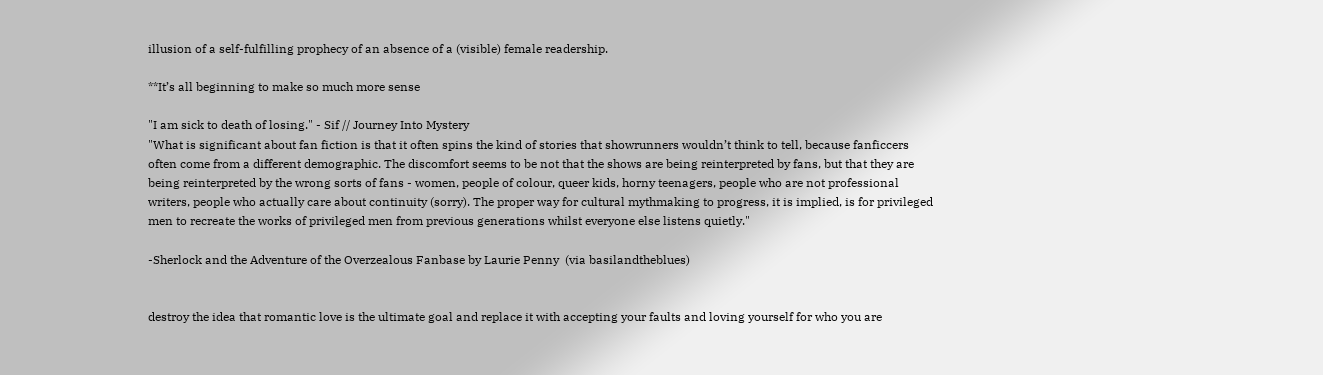illusion of a self-fulfilling prophecy of an absence of a (visible) female readership.

**It’s all beginning to make so much more sense

"I am sick to death of losing." - Sif // Journey Into Mystery
"What is significant about fan fiction is that it often spins the kind of stories that showrunners wouldn’t think to tell, because fanficcers often come from a different demographic. The discomfort seems to be not that the shows are being reinterpreted by fans, but that they are being reinterpreted by the wrong sorts of fans - women, people of colour, queer kids, horny teenagers, people who are not professional writers, people who actually care about continuity (sorry). The proper way for cultural mythmaking to progress, it is implied, is for privileged men to recreate the works of privileged men from previous generations whilst everyone else listens quietly."

-Sherlock and the Adventure of the Overzealous Fanbase by Laurie Penny  (via basilandtheblues)


destroy the idea that romantic love is the ultimate goal and replace it with accepting your faults and loving yourself for who you are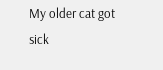My older cat got sick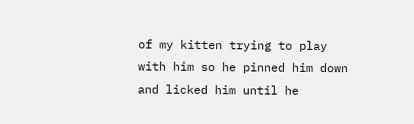of my kitten trying to play with him so he pinned him down and licked him until he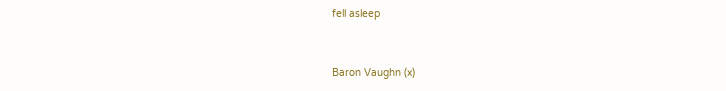fell asleep


Baron Vaughn (x)